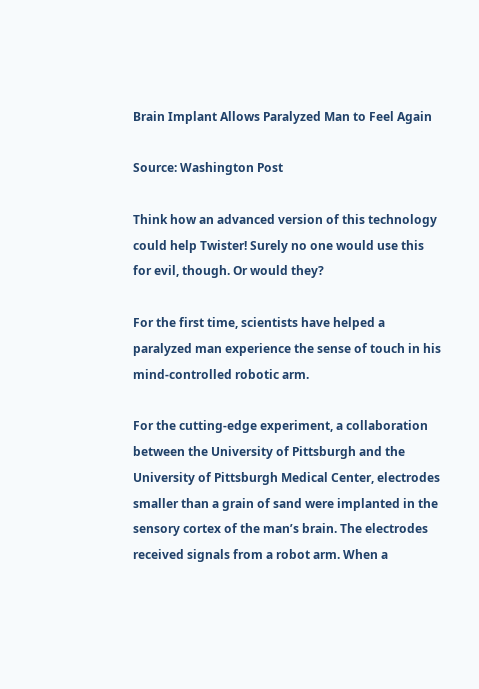Brain Implant Allows Paralyzed Man to Feel Again

Source: Washington Post

Think how an advanced version of this technology could help Twister! Surely no one would use this for evil, though. Or would they?

For the first time, scientists have helped a paralyzed man experience the sense of touch in his mind-controlled robotic arm.

For the cutting-edge experiment, a collaboration between the University of Pittsburgh and the University of Pittsburgh Medical Center, electrodes smaller than a grain of sand were implanted in the sensory cortex of the man’s brain. The electrodes received signals from a robot arm. When a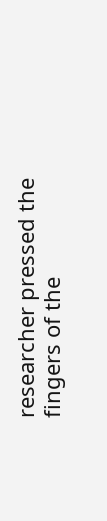researcher pressed the fingers of the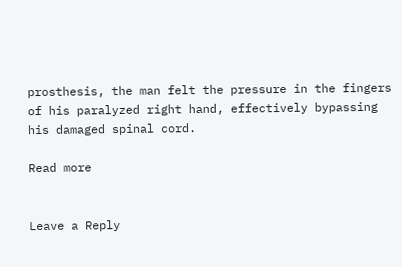prosthesis, the man felt the pressure in the fingers of his paralyzed right hand, effectively bypassing his damaged spinal cord.

Read more


Leave a Reply